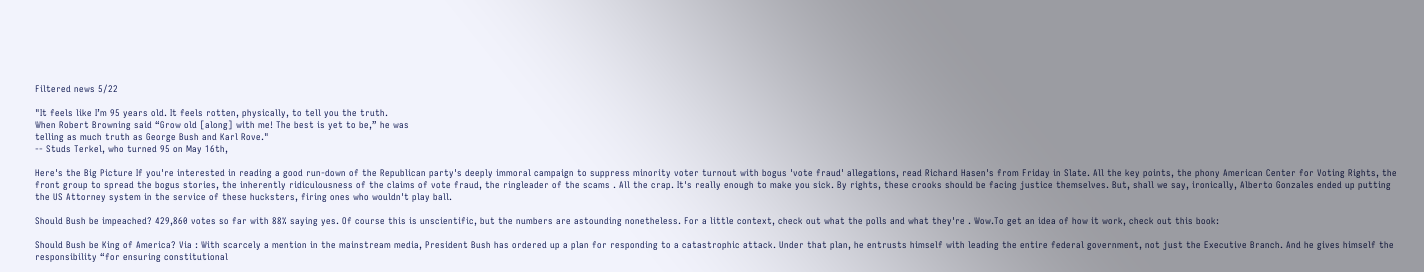Filtered news 5/22

"It feels like I’m 95 years old. It feels rotten, physically, to tell you the truth.
When Robert Browning said “Grow old [along] with me! The best is yet to be,” he was
telling as much truth as George Bush and Karl Rove."
-- Studs Terkel, who turned 95 on May 16th,

Here's the Big Picture If you're interested in reading a good run-down of the Republican party's deeply immoral campaign to suppress minority voter turnout with bogus 'vote fraud' allegations, read Richard Hasen's from Friday in Slate. All the key points, the phony American Center for Voting Rights, the front group to spread the bogus stories, the inherently ridiculousness of the claims of vote fraud, the ringleader of the scams . All the crap. It's really enough to make you sick. By rights, these crooks should be facing justice themselves. But, shall we say, ironically, Alberto Gonzales ended up putting the US Attorney system in the service of these hucksters, firing ones who wouldn't play ball.

Should Bush be impeached? 429,860 votes so far with 88% saying yes. Of course this is unscientific, but the numbers are astounding nonetheless. For a little context, check out what the polls and what they're . Wow.To get an idea of how it work, check out this book:

Should Bush be King of America? Via : With scarcely a mention in the mainstream media, President Bush has ordered up a plan for responding to a catastrophic attack. Under that plan, he entrusts himself with leading the entire federal government, not just the Executive Branch. And he gives himself the responsibility “for ensuring constitutional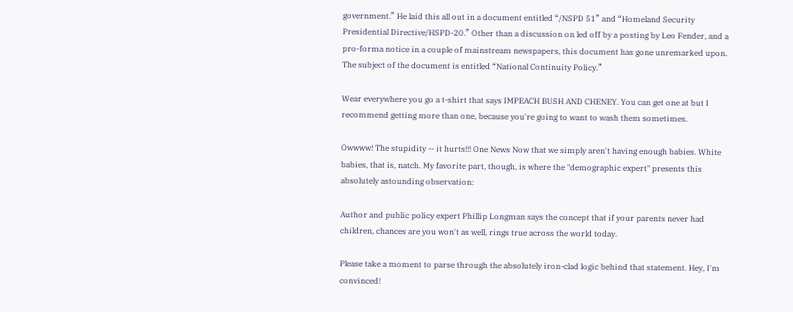government.” He laid this all out in a document entitled “/NSPD 51” and “Homeland Security Presidential Directive/HSPD-20.” Other than a discussion on led off by a posting by Leo Fender, and a pro-forma notice in a couple of mainstream newspapers, this document has gone unremarked upon. The subject of the document is entitled “National Continuity Policy.”

Wear everywhere you go a t-shirt that says IMPEACH BUSH AND CHENEY. You can get one at but I recommend getting more than one, because you're going to want to wash them sometimes.

Owwww! The stupidity -- it hurts!!! One News Now that we simply aren't having enough babies. White babies, that is, natch. My favorite part, though, is where the "demographic expert" presents this absolutely astounding observation:

Author and public policy expert Phillip Longman says the concept that if your parents never had children, chances are you won't as well, rings true across the world today.

Please take a moment to parse through the absolutely iron-clad logic behind that statement. Hey, I'm convinced!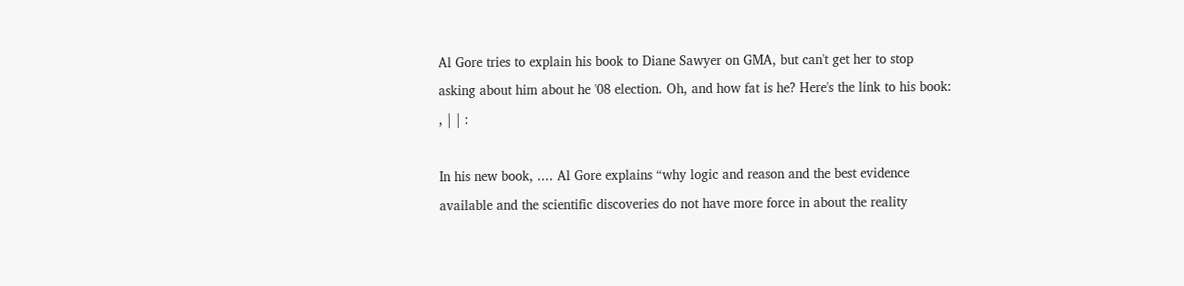Al Gore tries to explain his book to Diane Sawyer on GMA, but can't get her to stop asking about him about he '08 election. Oh, and how fat is he? Here's the link to his book: , | | :

In his new book, .... Al Gore explains “why logic and reason and the best evidence available and the scientific discoveries do not have more force in about the reality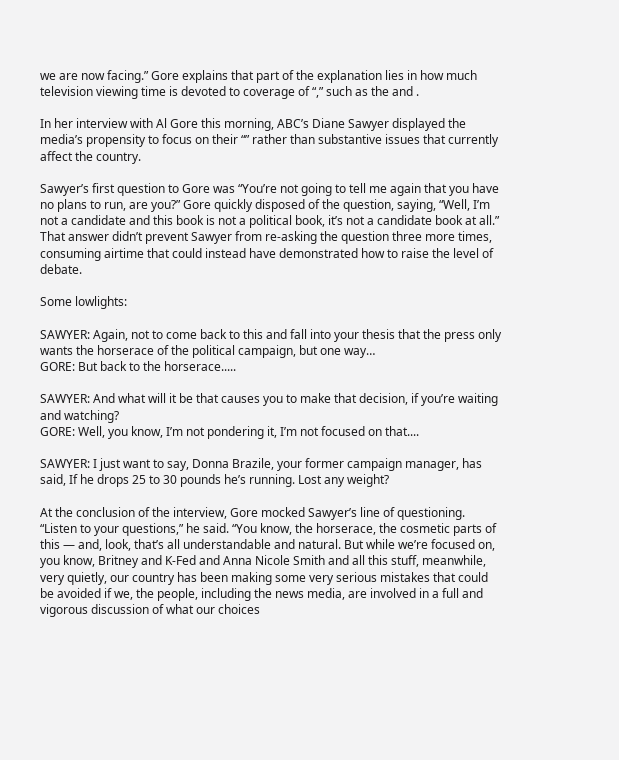we are now facing.” Gore explains that part of the explanation lies in how much television viewing time is devoted to coverage of “,” such as the and .

In her interview with Al Gore this morning, ABC’s Diane Sawyer displayed the media’s propensity to focus on their “” rather than substantive issues that currently affect the country.

Sawyer’s first question to Gore was “You’re not going to tell me again that you have no plans to run, are you?” Gore quickly disposed of the question, saying, “Well, I’m not a candidate and this book is not a political book, it’s not a candidate book at all.” That answer didn’t prevent Sawyer from re-asking the question three more times, consuming airtime that could instead have demonstrated how to raise the level of debate.

Some lowlights:

SAWYER: Again, not to come back to this and fall into your thesis that the press only wants the horserace of the political campaign, but one way…
GORE: But back to the horserace.....

SAWYER: And what will it be that causes you to make that decision, if you’re waiting and watching?
GORE: Well, you know, I’m not pondering it, I’m not focused on that....

SAWYER: I just want to say, Donna Brazile, your former campaign manager, has said, If he drops 25 to 30 pounds he’s running. Lost any weight?

At the conclusion of the interview, Gore mocked Sawyer’s line of questioning. “Listen to your questions,” he said. “You know, the horserace, the cosmetic parts of this — and, look, that’s all understandable and natural. But while we’re focused on, you know, Britney and K-Fed and Anna Nicole Smith and all this stuff, meanwhile, very quietly, our country has been making some very serious mistakes that could be avoided if we, the people, including the news media, are involved in a full and vigorous discussion of what our choices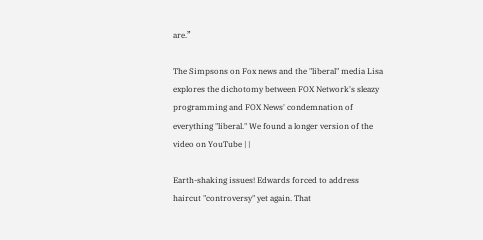are.”

The Simpsons on Fox news and the "liberal" media Lisa explores the dichotomy between FOX Network's sleazy programming and FOX News' condemnation of everything "liberal." We found a longer version of the video on YouTube | |

Earth-shaking issues! Edwards forced to address haircut "controversy" yet again. That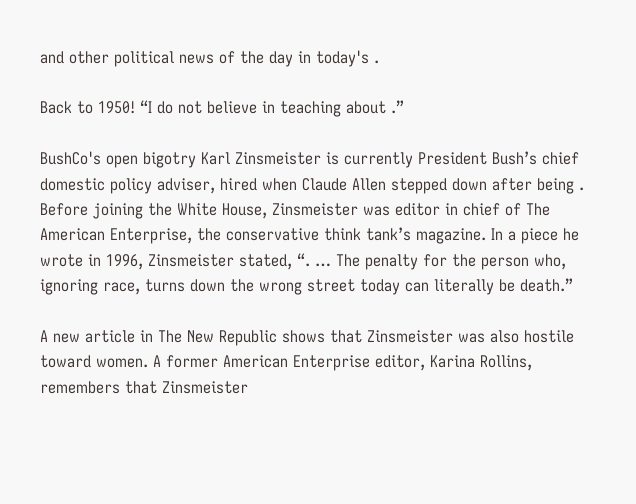and other political news of the day in today's .

Back to 1950! “I do not believe in teaching about .”

BushCo's open bigotry Karl Zinsmeister is currently President Bush’s chief domestic policy adviser, hired when Claude Allen stepped down after being . Before joining the White House, Zinsmeister was editor in chief of The American Enterprise, the conservative think tank’s magazine. In a piece he wrote in 1996, Zinsmeister stated, “. … The penalty for the person who, ignoring race, turns down the wrong street today can literally be death.”

A new article in The New Republic shows that Zinsmeister was also hostile toward women. A former American Enterprise editor, Karina Rollins, remembers that Zinsmeister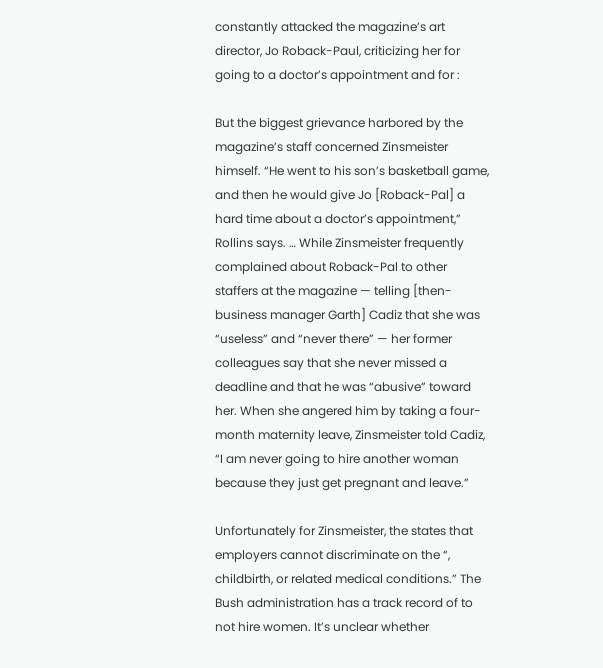constantly attacked the magazine’s art director, Jo Roback-Paul, criticizing her for going to a doctor’s appointment and for :

But the biggest grievance harbored by the magazine’s staff concerned Zinsmeister himself. “He went to his son’s basketball game, and then he would give Jo [Roback-Pal] a hard time about a doctor’s appointment,” Rollins says. … While Zinsmeister frequently complained about Roback-Pal to other staffers at the magazine — telling [then-business manager Garth] Cadiz that she was “useless” and “never there” — her former colleagues say that she never missed a deadline and that he was “abusive” toward her. When she angered him by taking a four-month maternity leave, Zinsmeister told Cadiz, “I am never going to hire another woman because they just get pregnant and leave.”

Unfortunately for Zinsmeister, the states that employers cannot discriminate on the “, childbirth, or related medical conditions.” The Bush administration has a track record of to not hire women. It’s unclear whether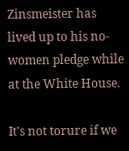Zinsmeister has lived up to his no-women pledge while at the White House.

It's not torure if we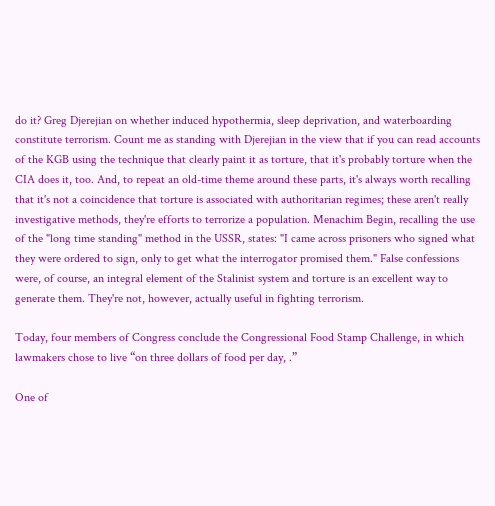do it? Greg Djerejian on whether induced hypothermia, sleep deprivation, and waterboarding constitute terrorism. Count me as standing with Djerejian in the view that if you can read accounts of the KGB using the technique that clearly paint it as torture, that it's probably torture when the CIA does it, too. And, to repeat an old-time theme around these parts, it's always worth recalling that it's not a coincidence that torture is associated with authoritarian regimes; these aren't really investigative methods, they're efforts to terrorize a population. Menachim Begin, recalling the use of the "long time standing" method in the USSR, states: "I came across prisoners who signed what they were ordered to sign, only to get what the interrogator promised them." False confessions were, of course, an integral element of the Stalinist system and torture is an excellent way to generate them. They're not, however, actually useful in fighting terrorism.

Today, four members of Congress conclude the Congressional Food Stamp Challenge, in which lawmakers chose to live “on three dollars of food per day, .”

One of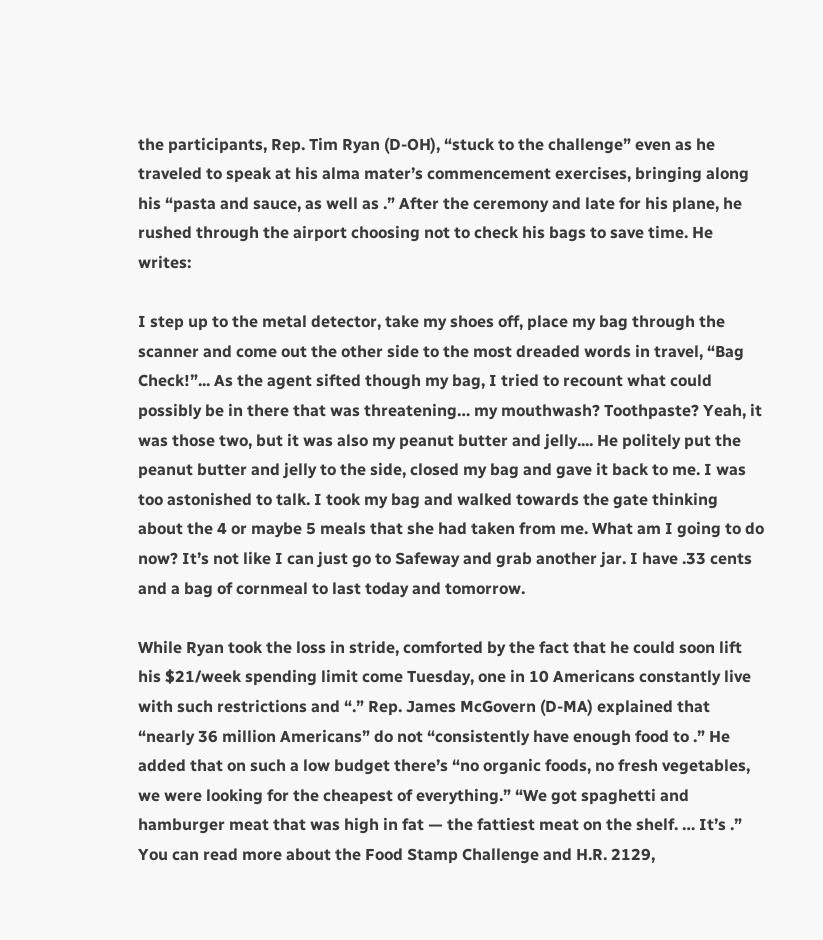the participants, Rep. Tim Ryan (D-OH), “stuck to the challenge” even as he traveled to speak at his alma mater’s commencement exercises, bringing along his “pasta and sauce, as well as .” After the ceremony and late for his plane, he rushed through the airport choosing not to check his bags to save time. He writes:

I step up to the metal detector, take my shoes off, place my bag through the scanner and come out the other side to the most dreaded words in travel, “Bag Check!”... As the agent sifted though my bag, I tried to recount what could possibly be in there that was threatening… my mouthwash? Toothpaste? Yeah, it was those two, but it was also my peanut butter and jelly.... He politely put the peanut butter and jelly to the side, closed my bag and gave it back to me. I was too astonished to talk. I took my bag and walked towards the gate thinking about the 4 or maybe 5 meals that she had taken from me. What am I going to do now? It’s not like I can just go to Safeway and grab another jar. I have .33 cents and a bag of cornmeal to last today and tomorrow.

While Ryan took the loss in stride, comforted by the fact that he could soon lift his $21/week spending limit come Tuesday, one in 10 Americans constantly live with such restrictions and “.” Rep. James McGovern (D-MA) explained that “nearly 36 million Americans” do not “consistently have enough food to .” He added that on such a low budget there’s “no organic foods, no fresh vegetables, we were looking for the cheapest of everything.” “We got spaghetti and hamburger meat that was high in fat — the fattiest meat on the shelf. … It’s .” You can read more about the Food Stamp Challenge and H.R. 2129,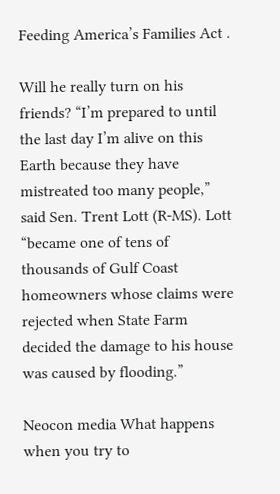Feeding America’s Families Act .

Will he really turn on his friends? “I’m prepared to until the last day I’m alive on this Earth because they have mistreated too many people,” said Sen. Trent Lott (R-MS). Lott “became one of tens of thousands of Gulf Coast homeowners whose claims were rejected when State Farm decided the damage to his house was caused by flooding.”

Neocon media What happens when you try to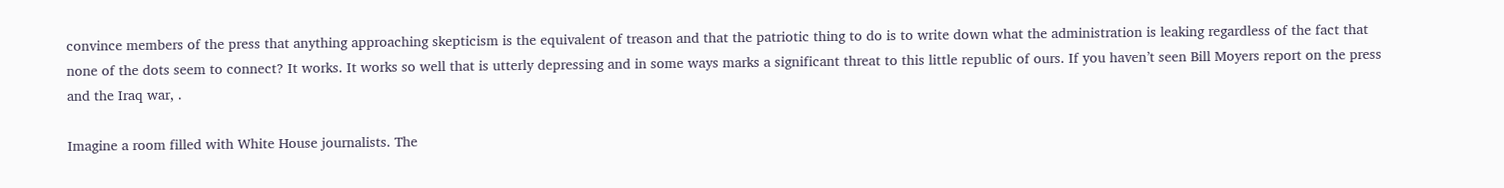convince members of the press that anything approaching skepticism is the equivalent of treason and that the patriotic thing to do is to write down what the administration is leaking regardless of the fact that none of the dots seem to connect? It works. It works so well that is utterly depressing and in some ways marks a significant threat to this little republic of ours. If you haven’t seen Bill Moyers report on the press and the Iraq war, .

Imagine a room filled with White House journalists. The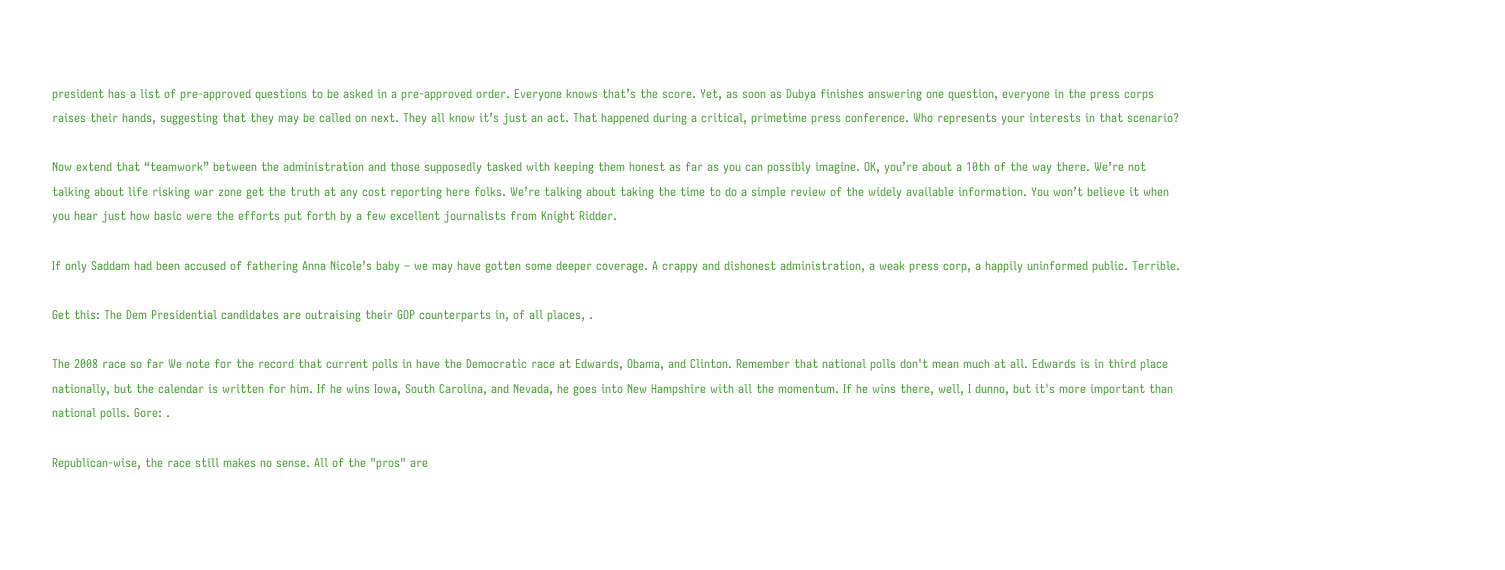president has a list of pre-approved questions to be asked in a pre-approved order. Everyone knows that’s the score. Yet, as soon as Dubya finishes answering one question, everyone in the press corps raises their hands, suggesting that they may be called on next. They all know it’s just an act. That happened during a critical, primetime press conference. Who represents your interests in that scenario?

Now extend that “teamwork” between the administration and those supposedly tasked with keeping them honest as far as you can possibly imagine. OK, you’re about a 10th of the way there. We’re not talking about life risking war zone get the truth at any cost reporting here folks. We’re talking about taking the time to do a simple review of the widely available information. You won’t believe it when you hear just how basic were the efforts put forth by a few excellent journalists from Knight Ridder.

If only Saddam had been accused of fathering Anna Nicole’s baby – we may have gotten some deeper coverage. A crappy and dishonest administration, a weak press corp, a happily uninformed public. Terrible.

Get this: The Dem Presidential candidates are outraising their GOP counterparts in, of all places, .

The 2008 race so far We note for the record that current polls in have the Democratic race at Edwards, Obama, and Clinton. Remember that national polls don't mean much at all. Edwards is in third place nationally, but the calendar is written for him. If he wins Iowa, South Carolina, and Nevada, he goes into New Hampshire with all the momentum. If he wins there, well, I dunno, but it's more important than national polls. Gore: .

Republican-wise, the race still makes no sense. All of the "pros" are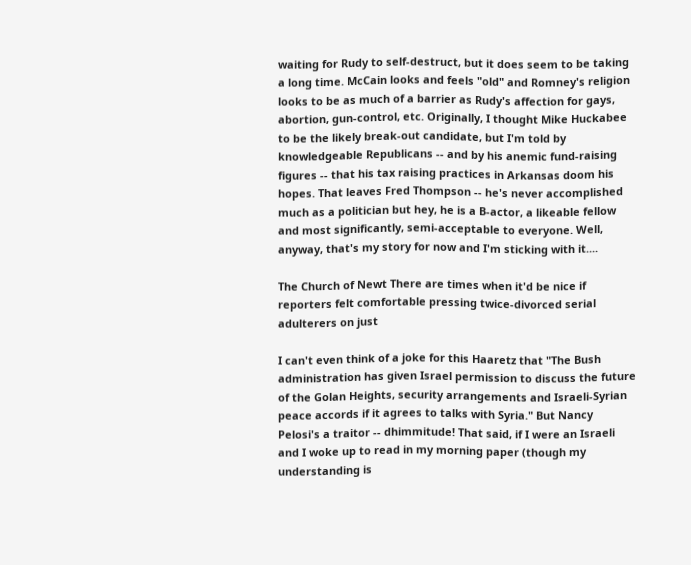waiting for Rudy to self-destruct, but it does seem to be taking a long time. McCain looks and feels "old" and Romney's religion looks to be as much of a barrier as Rudy's affection for gays, abortion, gun-control, etc. Originally, I thought Mike Huckabee to be the likely break-out candidate, but I'm told by knowledgeable Republicans -- and by his anemic fund-raising figures -- that his tax raising practices in Arkansas doom his hopes. That leaves Fred Thompson -- he's never accomplished much as a politician but hey, he is a B-actor, a likeable fellow and most significantly, semi-acceptable to everyone. Well, anyway, that's my story for now and I'm sticking with it....

The Church of Newt There are times when it'd be nice if reporters felt comfortable pressing twice-divorced serial adulterers on just

I can't even think of a joke for this Haaretz that "The Bush administration has given Israel permission to discuss the future of the Golan Heights, security arrangements and Israeli-Syrian peace accords if it agrees to talks with Syria." But Nancy Pelosi's a traitor -- dhimmitude! That said, if I were an Israeli and I woke up to read in my morning paper (though my understanding is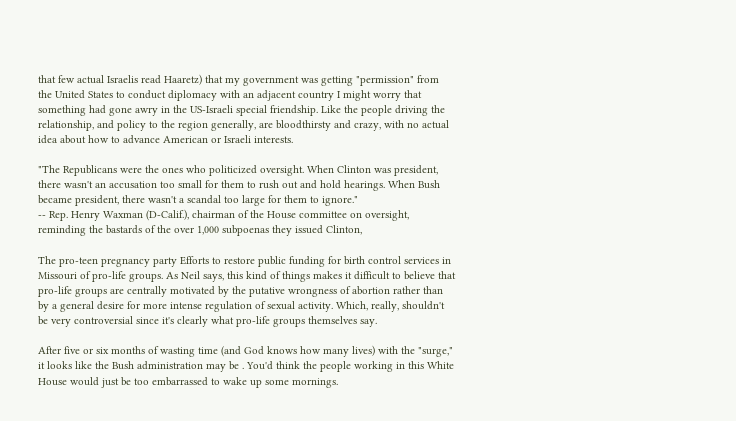that few actual Israelis read Haaretz) that my government was getting "permission" from the United States to conduct diplomacy with an adjacent country I might worry that something had gone awry in the US-Israeli special friendship. Like the people driving the relationship, and policy to the region generally, are bloodthirsty and crazy, with no actual idea about how to advance American or Israeli interests.

"The Republicans were the ones who politicized oversight. When Clinton was president,
there wasn't an accusation too small for them to rush out and hold hearings. When Bush
became president, there wasn't a scandal too large for them to ignore."
-- Rep. Henry Waxman (D-Calif.), chairman of the House committee on oversight,
reminding the bastards of the over 1,000 subpoenas they issued Clinton,

The pro-teen pregnancy party Efforts to restore public funding for birth control services in Missouri of pro-life groups. As Neil says, this kind of things makes it difficult to believe that pro-life groups are centrally motivated by the putative wrongness of abortion rather than by a general desire for more intense regulation of sexual activity. Which, really, shouldn't be very controversial since it's clearly what pro-life groups themselves say.

After five or six months of wasting time (and God knows how many lives) with the "surge," it looks like the Bush administration may be . You'd think the people working in this White House would just be too embarrassed to wake up some mornings.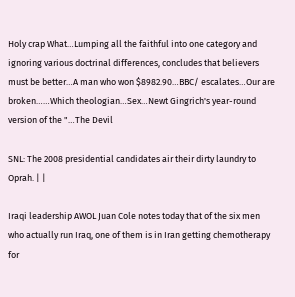Holy crap What…Lumping all the faithful into one category and ignoring various doctrinal differences, concludes that believers must be better…A man who won $8982.90…BBC/ escalates…Our are broken……Which theologian…Sex…Newt Gingrich's year-round version of the "…The Devil

SNL: The 2008 presidential candidates air their dirty laundry to Oprah. | |

Iraqi leadership AWOL Juan Cole notes today that of the six men who actually run Iraq, one of them is in Iran getting chemotherapy for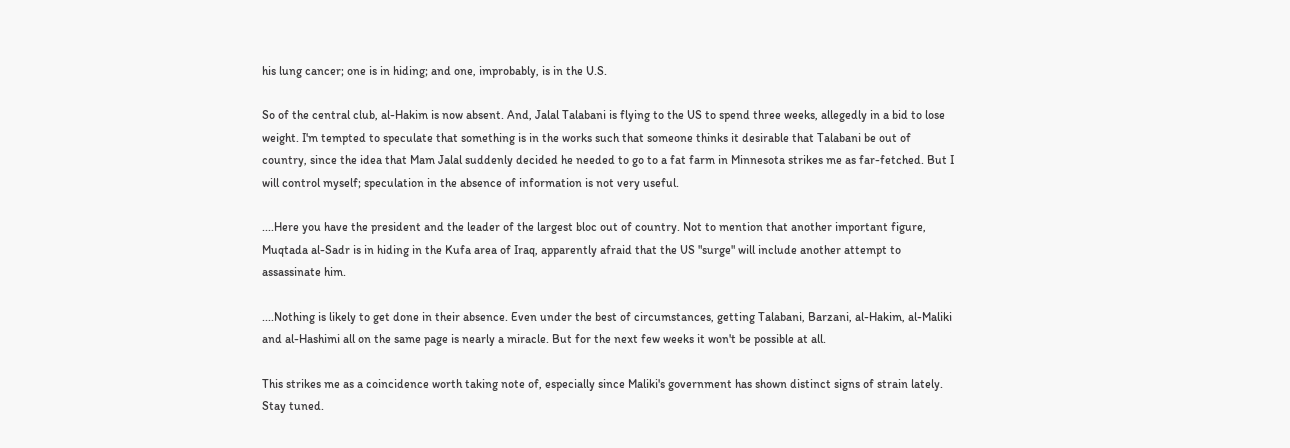his lung cancer; one is in hiding; and one, improbably, is in the U.S.

So of the central club, al-Hakim is now absent. And, Jalal Talabani is flying to the US to spend three weeks, allegedly in a bid to lose weight. I'm tempted to speculate that something is in the works such that someone thinks it desirable that Talabani be out of country, since the idea that Mam Jalal suddenly decided he needed to go to a fat farm in Minnesota strikes me as far-fetched. But I will control myself; speculation in the absence of information is not very useful.

....Here you have the president and the leader of the largest bloc out of country. Not to mention that another important figure, Muqtada al-Sadr is in hiding in the Kufa area of Iraq, apparently afraid that the US "surge" will include another attempt to assassinate him.

....Nothing is likely to get done in their absence. Even under the best of circumstances, getting Talabani, Barzani, al-Hakim, al-Maliki and al-Hashimi all on the same page is nearly a miracle. But for the next few weeks it won't be possible at all.

This strikes me as a coincidence worth taking note of, especially since Maliki's government has shown distinct signs of strain lately. Stay tuned.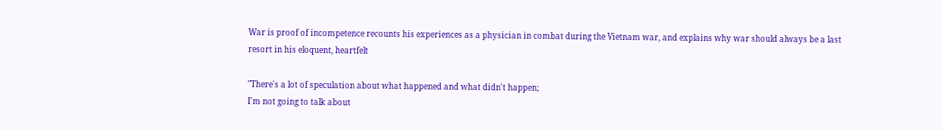War is proof of incompetence recounts his experiences as a physician in combat during the Vietnam war, and explains why war should always be a last resort in his eloquent, heartfelt

"There's a lot of speculation about what happened and what didn't happen;
I'm not going to talk about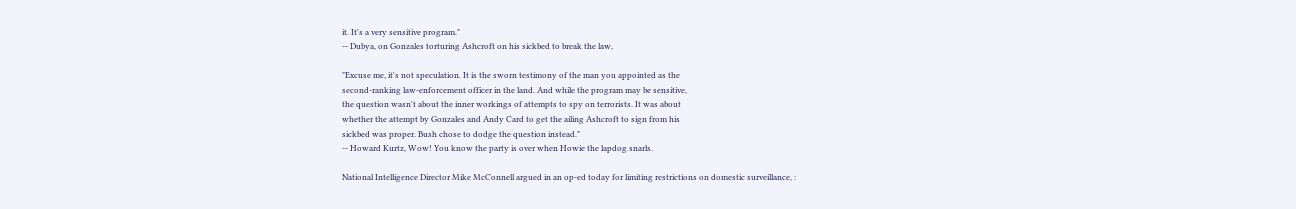it. It's a very sensitive program."
-- Dubya, on Gonzales torturing Ashcroft on his sickbed to break the law,

"Excuse me, it's not speculation. It is the sworn testimony of the man you appointed as the
second-ranking law-enforcement officer in the land. And while the program may be sensitive,
the question wasn't about the inner workings of attempts to spy on terrorists. It was about
whether the attempt by Gonzales and Andy Card to get the ailing Ashcroft to sign from his
sickbed was proper. Bush chose to dodge the question instead."
-- Howard Kurtz, Wow! You know the party is over when Howie the lapdog snarls.

National Intelligence Director Mike McConnell argued in an op-ed today for limiting restrictions on domestic surveillance, :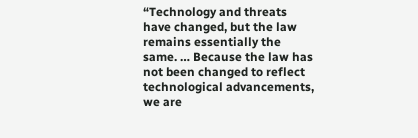“Technology and threats have changed, but the law remains essentially the same. … Because the law has not been changed to reflect technological advancements, we are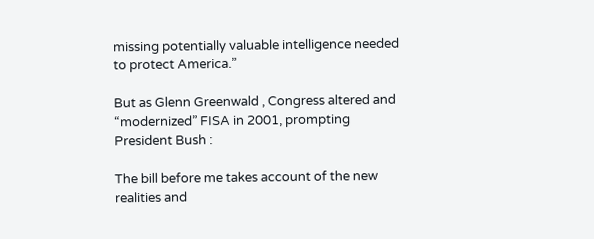missing potentially valuable intelligence needed to protect America.”

But as Glenn Greenwald , Congress altered and “modernized” FISA in 2001, prompting President Bush :

The bill before me takes account of the new realities and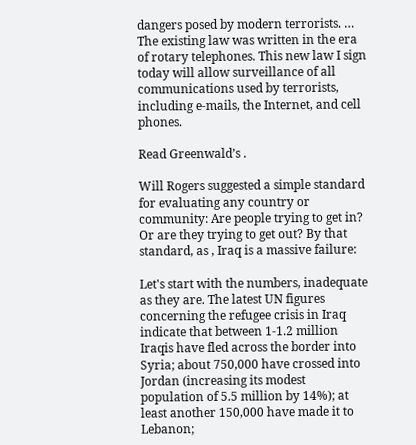dangers posed by modern terrorists. … The existing law was written in the era of rotary telephones. This new law I sign today will allow surveillance of all communications used by terrorists, including e-mails, the Internet, and cell phones.

Read Greenwald’s .

Will Rogers suggested a simple standard for evaluating any country or community: Are people trying to get in? Or are they trying to get out? By that standard, as , Iraq is a massive failure:

Let's start with the numbers, inadequate as they are. The latest UN figures concerning the refugee crisis in Iraq indicate that between 1-1.2 million Iraqis have fled across the border into Syria; about 750,000 have crossed into Jordan (increasing its modest population of 5.5 million by 14%); at least another 150,000 have made it to Lebanon;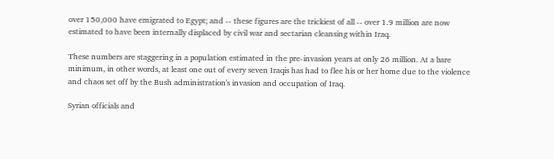over 150,000 have emigrated to Egypt; and -- these figures are the trickiest of all -- over 1.9 million are now estimated to have been internally displaced by civil war and sectarian cleansing within Iraq.

These numbers are staggering in a population estimated in the pre-invasion years at only 26 million. At a bare minimum, in other words, at least one out of every seven Iraqis has had to flee his or her home due to the violence and chaos set off by the Bush administration's invasion and occupation of Iraq.

Syrian officials and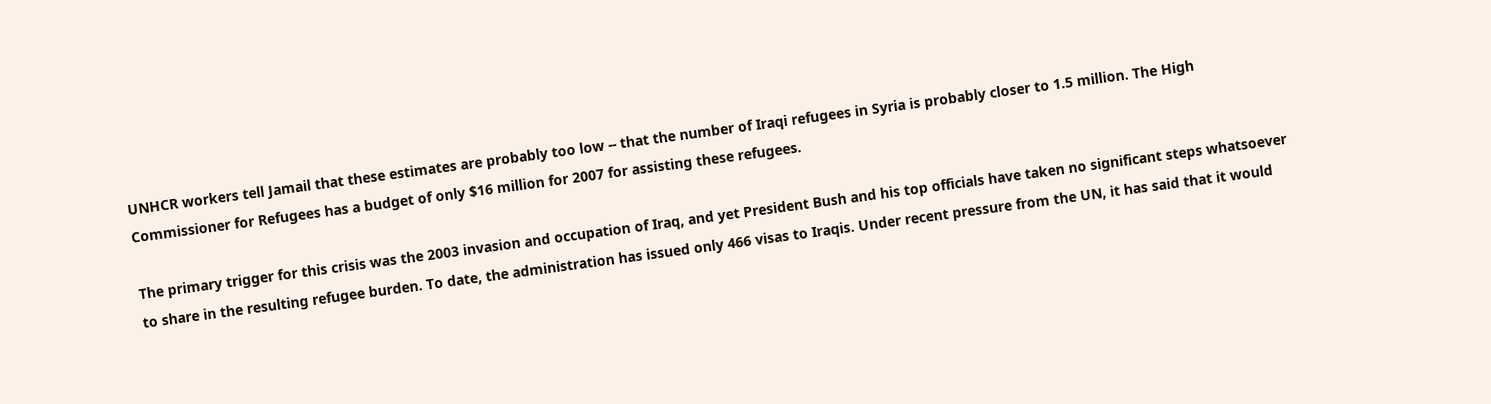UNHCR workers tell Jamail that these estimates are probably too low -- that the number of Iraqi refugees in Syria is probably closer to 1.5 million. The High Commissioner for Refugees has a budget of only $16 million for 2007 for assisting these refugees.

The primary trigger for this crisis was the 2003 invasion and occupation of Iraq, and yet President Bush and his top officials have taken no significant steps whatsoever to share in the resulting refugee burden. To date, the administration has issued only 466 visas to Iraqis. Under recent pressure from the UN, it has said that it would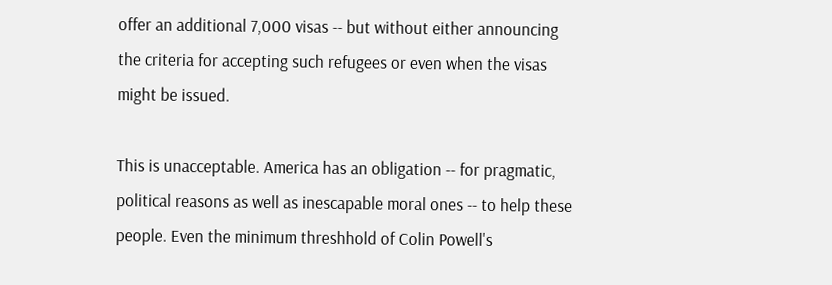offer an additional 7,000 visas -- but without either announcing the criteria for accepting such refugees or even when the visas might be issued.

This is unacceptable. America has an obligation -- for pragmatic, political reasons as well as inescapable moral ones -- to help these people. Even the minimum threshhold of Colin Powell's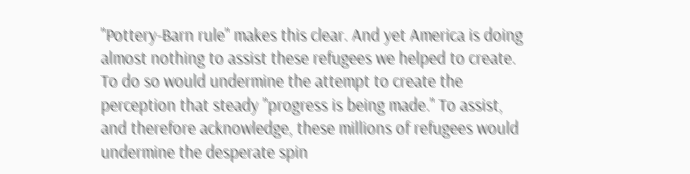"Pottery-Barn rule" makes this clear. And yet America is doing almost nothing to assist these refugees we helped to create. To do so would undermine the attempt to create the perception that steady "progress is being made." To assist, and therefore acknowledge, these millions of refugees would undermine the desperate spin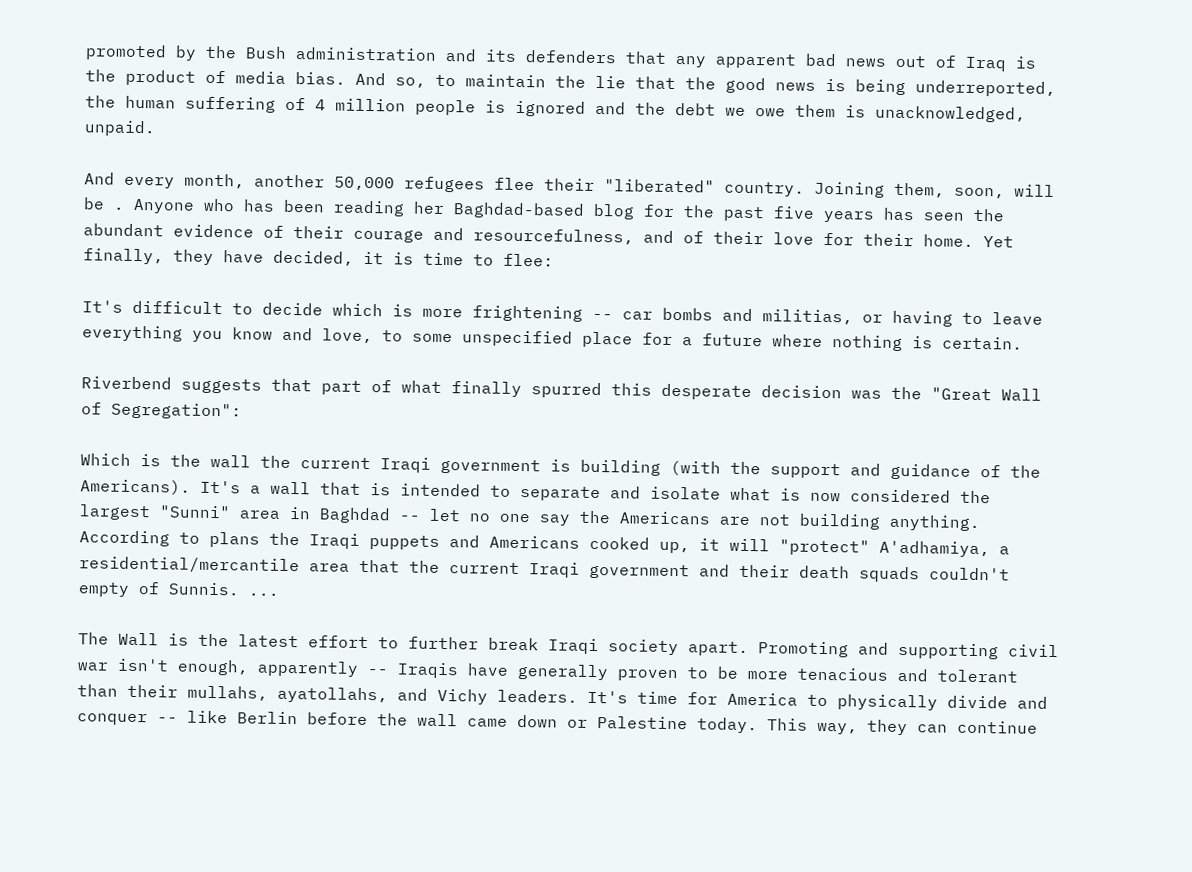promoted by the Bush administration and its defenders that any apparent bad news out of Iraq is the product of media bias. And so, to maintain the lie that the good news is being underreported, the human suffering of 4 million people is ignored and the debt we owe them is unacknowledged, unpaid.

And every month, another 50,000 refugees flee their "liberated" country. Joining them, soon, will be . Anyone who has been reading her Baghdad-based blog for the past five years has seen the abundant evidence of their courage and resourcefulness, and of their love for their home. Yet finally, they have decided, it is time to flee:

It's difficult to decide which is more frightening -- car bombs and militias, or having to leave everything you know and love, to some unspecified place for a future where nothing is certain.

Riverbend suggests that part of what finally spurred this desperate decision was the "Great Wall of Segregation":

Which is the wall the current Iraqi government is building (with the support and guidance of the Americans). It's a wall that is intended to separate and isolate what is now considered the largest "Sunni" area in Baghdad -- let no one say the Americans are not building anything. According to plans the Iraqi puppets and Americans cooked up, it will "protect" A'adhamiya, a residential/mercantile area that the current Iraqi government and their death squads couldn't empty of Sunnis. ...

The Wall is the latest effort to further break Iraqi society apart. Promoting and supporting civil war isn't enough, apparently -- Iraqis have generally proven to be more tenacious and tolerant than their mullahs, ayatollahs, and Vichy leaders. It's time for America to physically divide and conquer -- like Berlin before the wall came down or Palestine today. This way, they can continue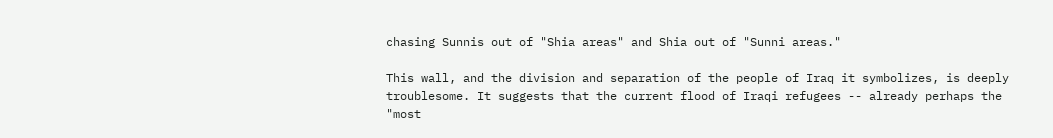chasing Sunnis out of "Shia areas" and Shia out of "Sunni areas."

This wall, and the division and separation of the people of Iraq it symbolizes, is deeply troublesome. It suggests that the current flood of Iraqi refugees -- already perhaps the "most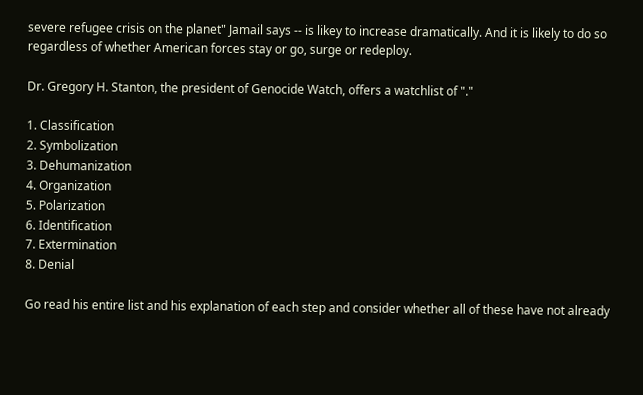severe refugee crisis on the planet" Jamail says -- is likey to increase dramatically. And it is likely to do so regardless of whether American forces stay or go, surge or redeploy.

Dr. Gregory H. Stanton, the president of Genocide Watch, offers a watchlist of "."

1. Classification
2. Symbolization
3. Dehumanization
4. Organization
5. Polarization
6. Identification
7. Extermination
8. Denial

Go read his entire list and his explanation of each step and consider whether all of these have not already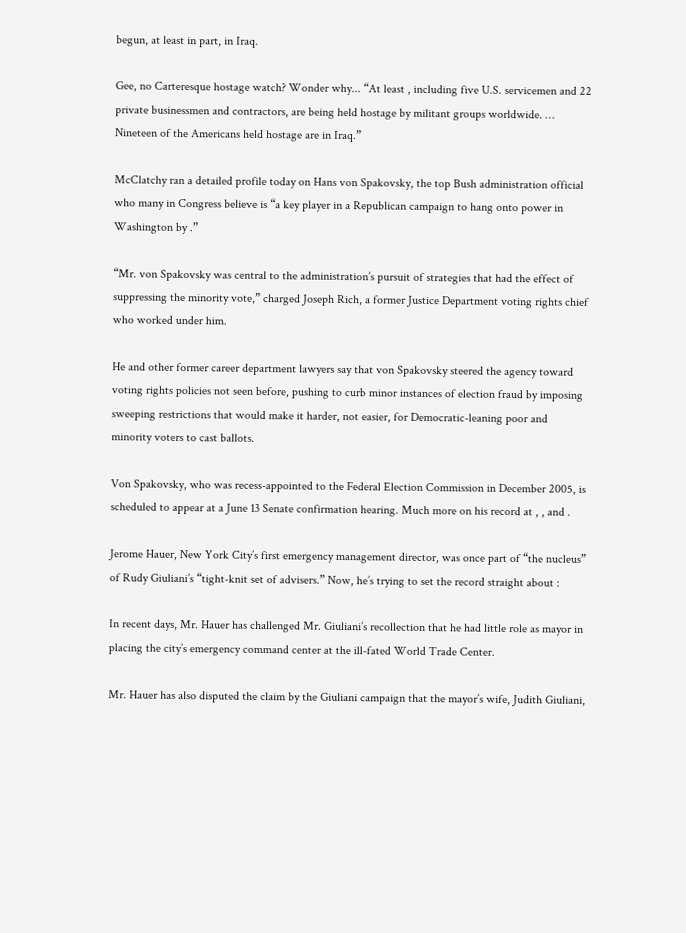begun, at least in part, in Iraq.

Gee, no Carteresque hostage watch? Wonder why... “At least , including five U.S. servicemen and 22 private businessmen and contractors, are being held hostage by militant groups worldwide. … Nineteen of the Americans held hostage are in Iraq.”

McClatchy ran a detailed profile today on Hans von Spakovsky, the top Bush administration official who many in Congress believe is “a key player in a Republican campaign to hang onto power in Washington by .”

“Mr. von Spakovsky was central to the administration’s pursuit of strategies that had the effect of suppressing the minority vote,” charged Joseph Rich, a former Justice Department voting rights chief who worked under him.

He and other former career department lawyers say that von Spakovsky steered the agency toward voting rights policies not seen before, pushing to curb minor instances of election fraud by imposing sweeping restrictions that would make it harder, not easier, for Democratic-leaning poor and minority voters to cast ballots.

Von Spakovsky, who was recess-appointed to the Federal Election Commission in December 2005, is scheduled to appear at a June 13 Senate confirmation hearing. Much more on his record at , , and .

Jerome Hauer, New York City’s first emergency management director, was once part of “the nucleus” of Rudy Giuliani’s “tight-knit set of advisers.” Now, he’s trying to set the record straight about :

In recent days, Mr. Hauer has challenged Mr. Giuliani’s recollection that he had little role as mayor in placing the city’s emergency command center at the ill-fated World Trade Center.

Mr. Hauer has also disputed the claim by the Giuliani campaign that the mayor’s wife, Judith Giuliani,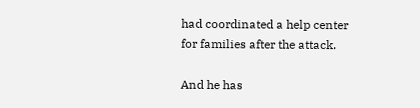had coordinated a help center for families after the attack.

And he has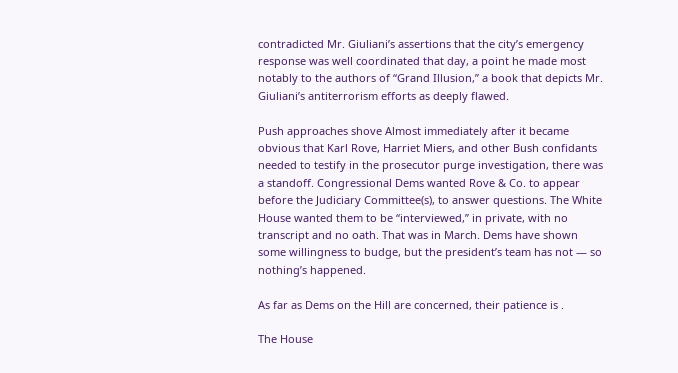contradicted Mr. Giuliani’s assertions that the city’s emergency response was well coordinated that day, a point he made most notably to the authors of “Grand Illusion,” a book that depicts Mr. Giuliani’s antiterrorism efforts as deeply flawed.

Push approaches shove Almost immediately after it became obvious that Karl Rove, Harriet Miers, and other Bush confidants needed to testify in the prosecutor purge investigation, there was a standoff. Congressional Dems wanted Rove & Co. to appear before the Judiciary Committee(s), to answer questions. The White House wanted them to be “interviewed,” in private, with no transcript and no oath. That was in March. Dems have shown some willingness to budge, but the president’s team has not — so nothing’s happened.

As far as Dems on the Hill are concerned, their patience is .

The House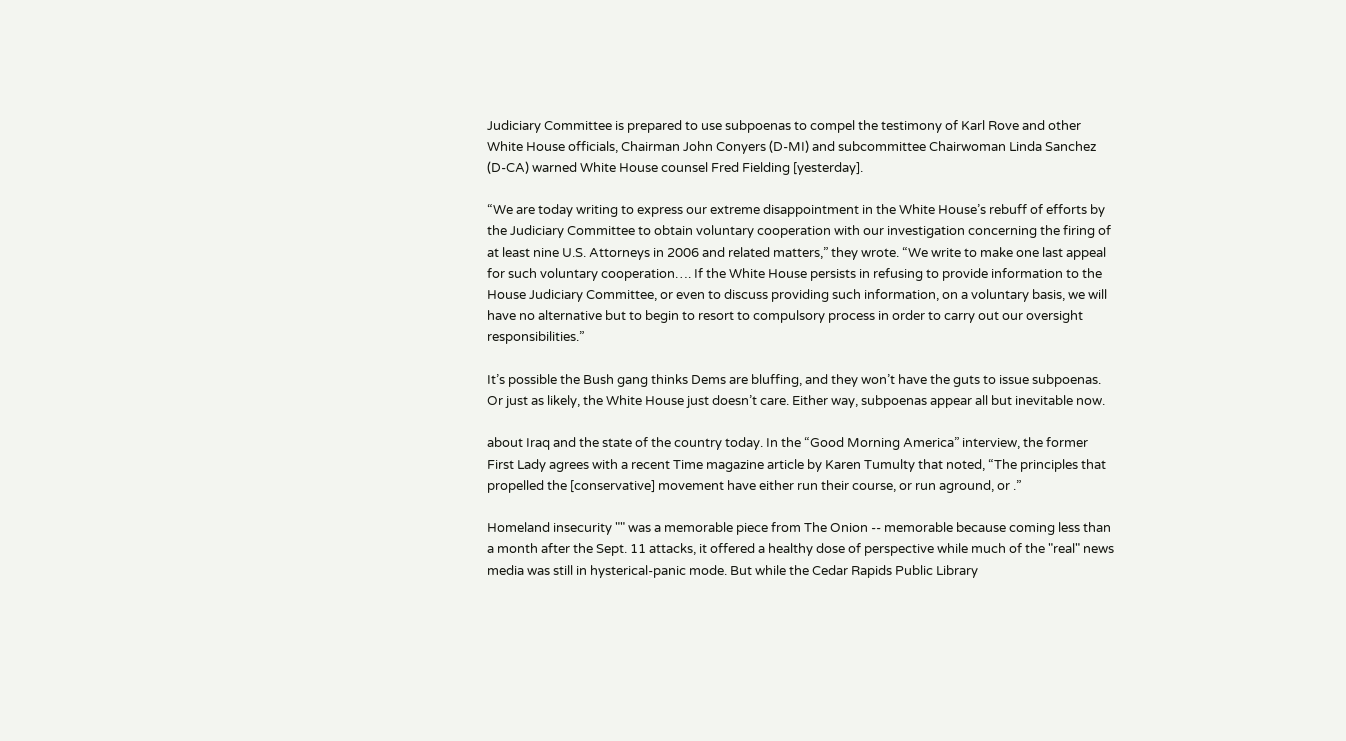Judiciary Committee is prepared to use subpoenas to compel the testimony of Karl Rove and other White House officials, Chairman John Conyers (D-MI) and subcommittee Chairwoman Linda Sanchez (D-CA) warned White House counsel Fred Fielding [yesterday].

“We are today writing to express our extreme disappointment in the White House’s rebuff of efforts by the Judiciary Committee to obtain voluntary cooperation with our investigation concerning the firing of at least nine U.S. Attorneys in 2006 and related matters,” they wrote. “We write to make one last appeal for such voluntary cooperation…. If the White House persists in refusing to provide information to the House Judiciary Committee, or even to discuss providing such information, on a voluntary basis, we will have no alternative but to begin to resort to compulsory process in order to carry out our oversight responsibilities.”

It’s possible the Bush gang thinks Dems are bluffing, and they won’t have the guts to issue subpoenas. Or just as likely, the White House just doesn’t care. Either way, subpoenas appear all but inevitable now.

about Iraq and the state of the country today. In the “Good Morning America” interview, the former First Lady agrees with a recent Time magazine article by Karen Tumulty that noted, “The principles that propelled the [conservative] movement have either run their course, or run aground, or .”

Homeland insecurity "" was a memorable piece from The Onion -- memorable because coming less than a month after the Sept. 11 attacks, it offered a healthy dose of perspective while much of the "real" news media was still in hysterical-panic mode. But while the Cedar Rapids Public Library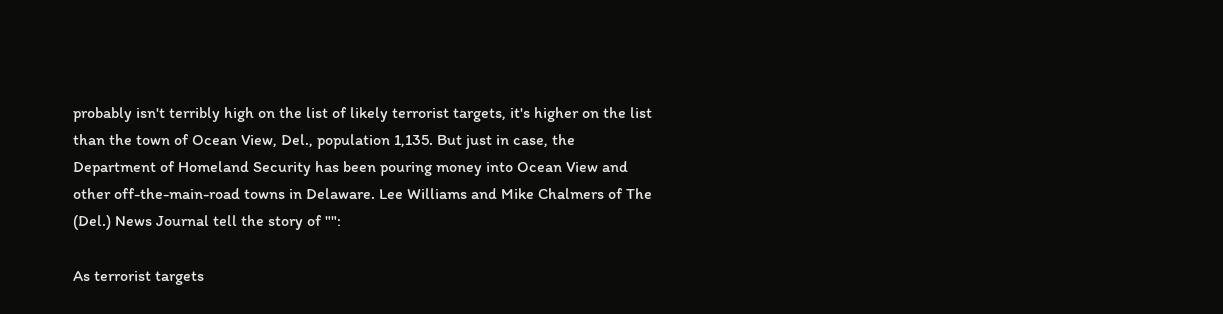probably isn't terribly high on the list of likely terrorist targets, it's higher on the list than the town of Ocean View, Del., population 1,135. But just in case, the Department of Homeland Security has been pouring money into Ocean View and other off-the-main-road towns in Delaware. Lee Williams and Mike Chalmers of The (Del.) News Journal tell the story of "":

As terrorist targets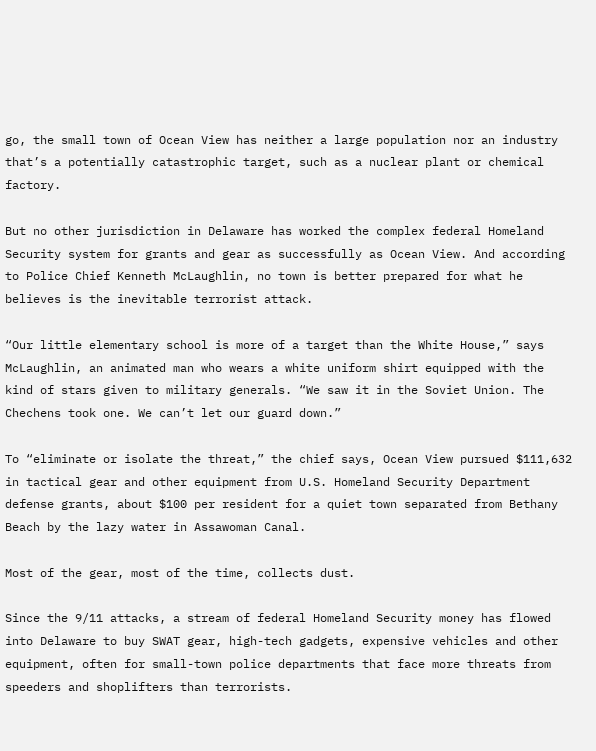go, the small town of Ocean View has neither a large population nor an industry that’s a potentially catastrophic target, such as a nuclear plant or chemical factory.

But no other jurisdiction in Delaware has worked the complex federal Homeland Security system for grants and gear as successfully as Ocean View. And according to Police Chief Kenneth McLaughlin, no town is better prepared for what he believes is the inevitable terrorist attack.

“Our little elementary school is more of a target than the White House,” says McLaughlin, an animated man who wears a white uniform shirt equipped with the kind of stars given to military generals. “We saw it in the Soviet Union. The Chechens took one. We can’t let our guard down.”

To “eliminate or isolate the threat,” the chief says, Ocean View pursued $111,632 in tactical gear and other equipment from U.S. Homeland Security Department defense grants, about $100 per resident for a quiet town separated from Bethany Beach by the lazy water in Assawoman Canal.

Most of the gear, most of the time, collects dust.

Since the 9/11 attacks, a stream of federal Homeland Security money has flowed into Delaware to buy SWAT gear, high-tech gadgets, expensive vehicles and other equipment, often for small-town police departments that face more threats from speeders and shoplifters than terrorists.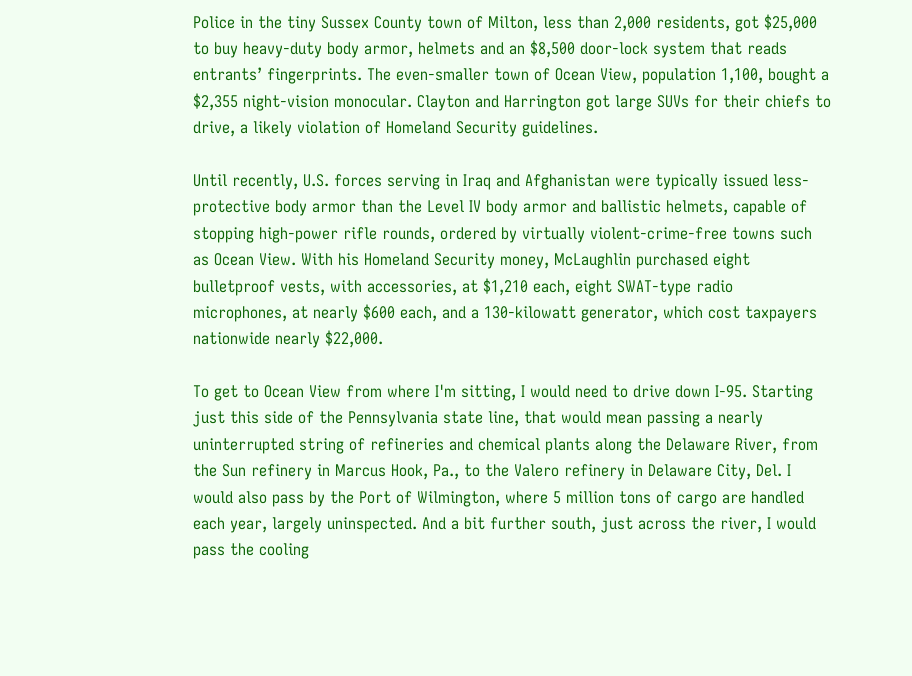Police in the tiny Sussex County town of Milton, less than 2,000 residents, got $25,000 to buy heavy-duty body armor, helmets and an $8,500 door-lock system that reads entrants’ fingerprints. The even-smaller town of Ocean View, population 1,100, bought a $2,355 night-vision monocular. Clayton and Harrington got large SUVs for their chiefs to drive, a likely violation of Homeland Security guidelines.

Until recently, U.S. forces serving in Iraq and Afghanistan were typically issued less-protective body armor than the Level IV body armor and ballistic helmets, capable of stopping high-power rifle rounds, ordered by virtually violent-crime-free towns such as Ocean View. With his Homeland Security money, McLaughlin purchased eight bulletproof vests, with accessories, at $1,210 each, eight SWAT-type radio microphones, at nearly $600 each, and a 130-kilowatt generator, which cost taxpayers nationwide nearly $22,000.

To get to Ocean View from where I'm sitting, I would need to drive down I-95. Starting just this side of the Pennsylvania state line, that would mean passing a nearly uninterrupted string of refineries and chemical plants along the Delaware River, from the Sun refinery in Marcus Hook, Pa., to the Valero refinery in Delaware City, Del. I would also pass by the Port of Wilmington, where 5 million tons of cargo are handled each year, largely uninspected. And a bit further south, just across the river, I would pass the cooling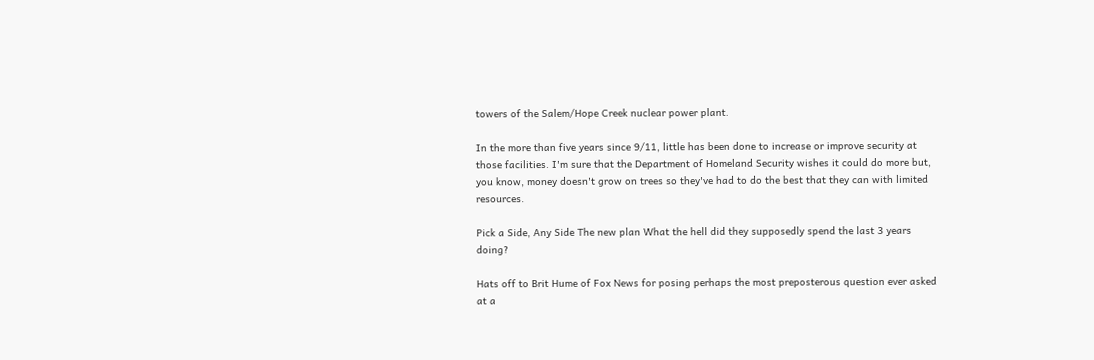towers of the Salem/Hope Creek nuclear power plant.

In the more than five years since 9/11, little has been done to increase or improve security at those facilities. I'm sure that the Department of Homeland Security wishes it could do more but, you know, money doesn't grow on trees so they've had to do the best that they can with limited resources.

Pick a Side, Any Side The new plan What the hell did they supposedly spend the last 3 years doing?

Hats off to Brit Hume of Fox News for posing perhaps the most preposterous question ever asked at a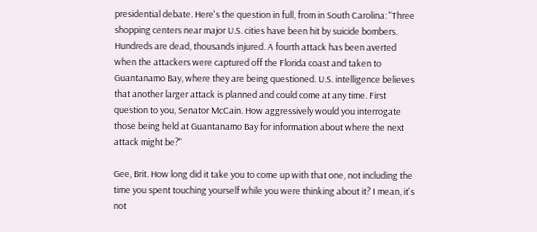presidential debate. Here's the question in full, from in South Carolina: "Three shopping centers near major U.S. cities have been hit by suicide bombers. Hundreds are dead, thousands injured. A fourth attack has been averted when the attackers were captured off the Florida coast and taken to Guantanamo Bay, where they are being questioned. U.S. intelligence believes that another larger attack is planned and could come at any time. First question to you, Senator McCain. How aggressively would you interrogate those being held at Guantanamo Bay for information about where the next attack might be?"

Gee, Brit. How long did it take you to come up with that one, not including the time you spent touching yourself while you were thinking about it? I mean, it's not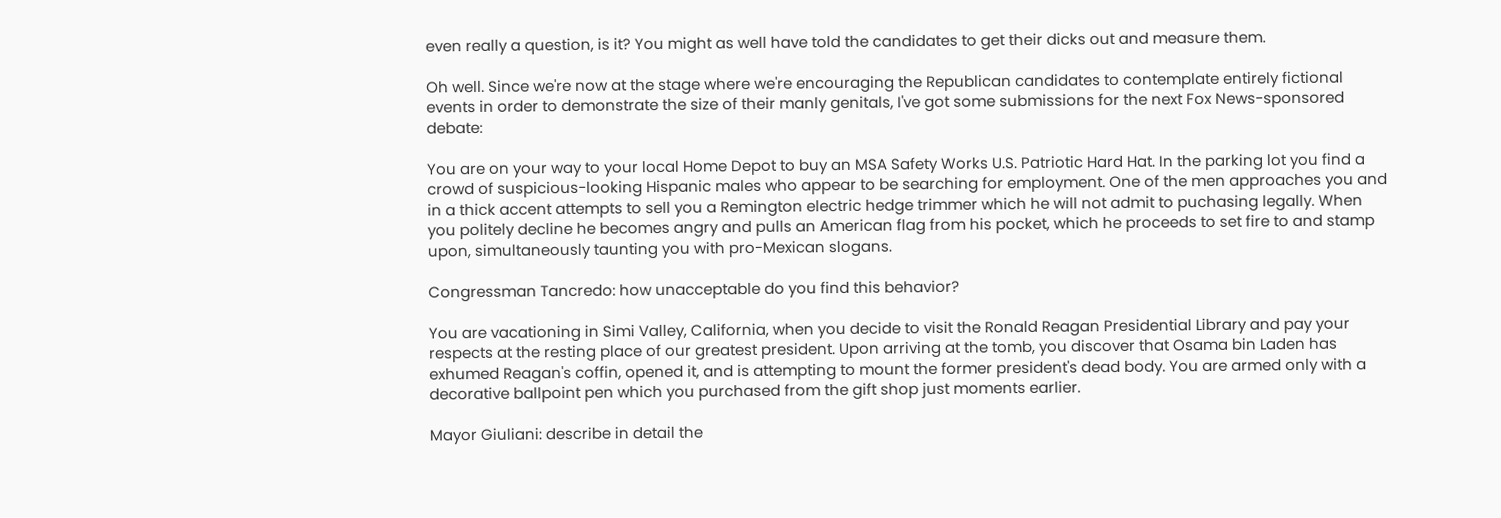even really a question, is it? You might as well have told the candidates to get their dicks out and measure them.

Oh well. Since we're now at the stage where we're encouraging the Republican candidates to contemplate entirely fictional events in order to demonstrate the size of their manly genitals, I've got some submissions for the next Fox News-sponsored debate:

You are on your way to your local Home Depot to buy an MSA Safety Works U.S. Patriotic Hard Hat. In the parking lot you find a crowd of suspicious-looking Hispanic males who appear to be searching for employment. One of the men approaches you and in a thick accent attempts to sell you a Remington electric hedge trimmer which he will not admit to puchasing legally. When you politely decline he becomes angry and pulls an American flag from his pocket, which he proceeds to set fire to and stamp upon, simultaneously taunting you with pro-Mexican slogans.

Congressman Tancredo: how unacceptable do you find this behavior?

You are vacationing in Simi Valley, California, when you decide to visit the Ronald Reagan Presidential Library and pay your respects at the resting place of our greatest president. Upon arriving at the tomb, you discover that Osama bin Laden has exhumed Reagan's coffin, opened it, and is attempting to mount the former president's dead body. You are armed only with a decorative ballpoint pen which you purchased from the gift shop just moments earlier.

Mayor Giuliani: describe in detail the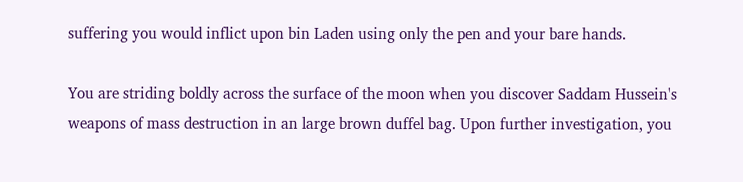suffering you would inflict upon bin Laden using only the pen and your bare hands.

You are striding boldly across the surface of the moon when you discover Saddam Hussein's weapons of mass destruction in an large brown duffel bag. Upon further investigation, you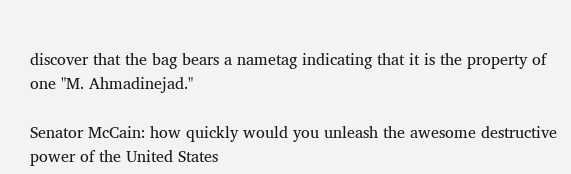discover that the bag bears a nametag indicating that it is the property of one "M. Ahmadinejad."

Senator McCain: how quickly would you unleash the awesome destructive power of the United States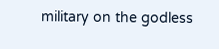military on the godless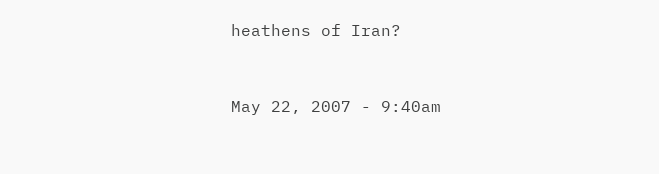heathens of Iran?


May 22, 2007 - 9:40am